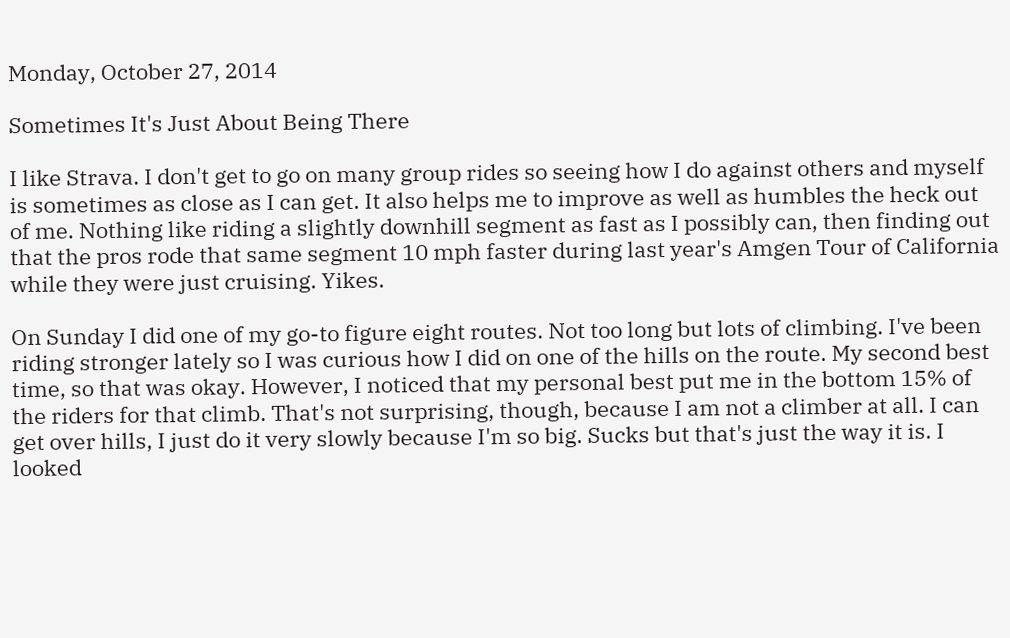Monday, October 27, 2014

Sometimes It's Just About Being There

I like Strava. I don't get to go on many group rides so seeing how I do against others and myself is sometimes as close as I can get. It also helps me to improve as well as humbles the heck out of me. Nothing like riding a slightly downhill segment as fast as I possibly can, then finding out that the pros rode that same segment 10 mph faster during last year's Amgen Tour of California while they were just cruising. Yikes.

On Sunday I did one of my go-to figure eight routes. Not too long but lots of climbing. I've been riding stronger lately so I was curious how I did on one of the hills on the route. My second best time, so that was okay. However, I noticed that my personal best put me in the bottom 15% of the riders for that climb. That's not surprising, though, because I am not a climber at all. I can get over hills, I just do it very slowly because I'm so big. Sucks but that's just the way it is. I looked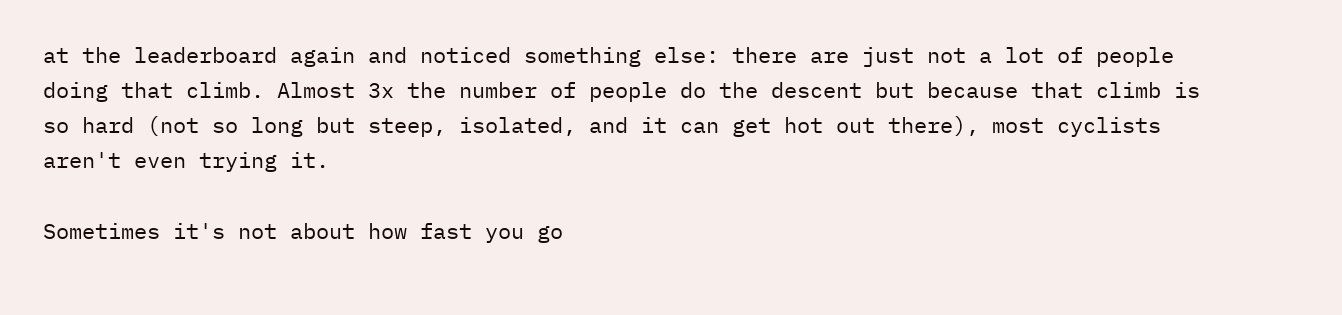at the leaderboard again and noticed something else: there are just not a lot of people doing that climb. Almost 3x the number of people do the descent but because that climb is so hard (not so long but steep, isolated, and it can get hot out there), most cyclists aren't even trying it.

Sometimes it's not about how fast you go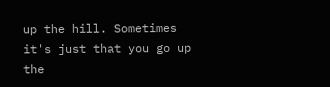up the hill. Sometimes it's just that you go up the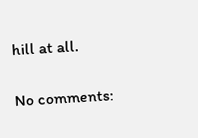hill at all.

No comments: